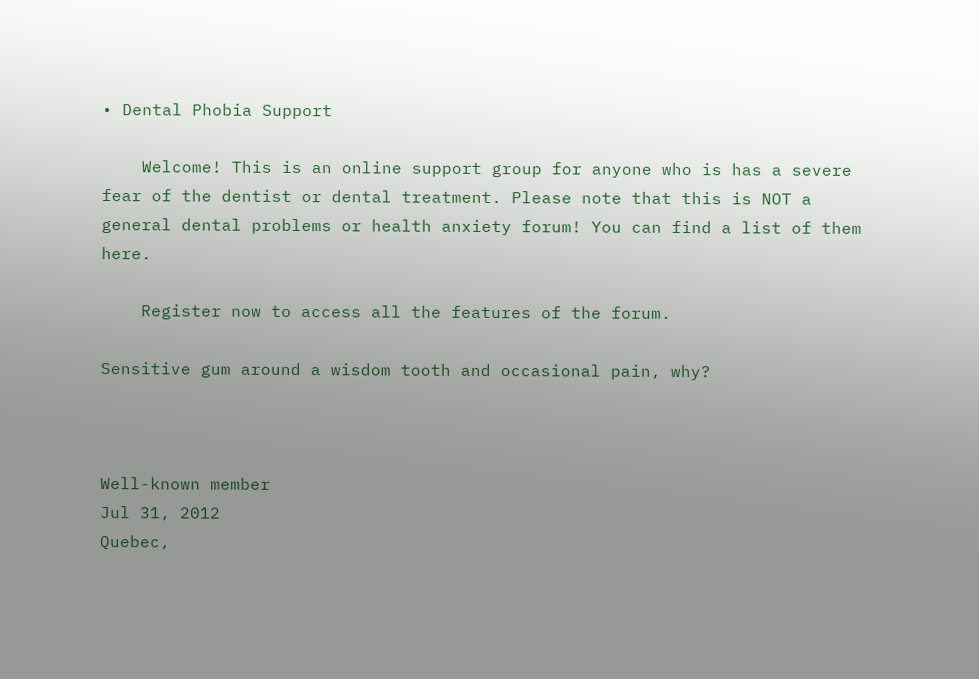• Dental Phobia Support

    Welcome! This is an online support group for anyone who is has a severe fear of the dentist or dental treatment. Please note that this is NOT a general dental problems or health anxiety forum! You can find a list of them here.

    Register now to access all the features of the forum.

Sensitive gum around a wisdom tooth and occasional pain, why?



Well-known member
Jul 31, 2012
Quebec,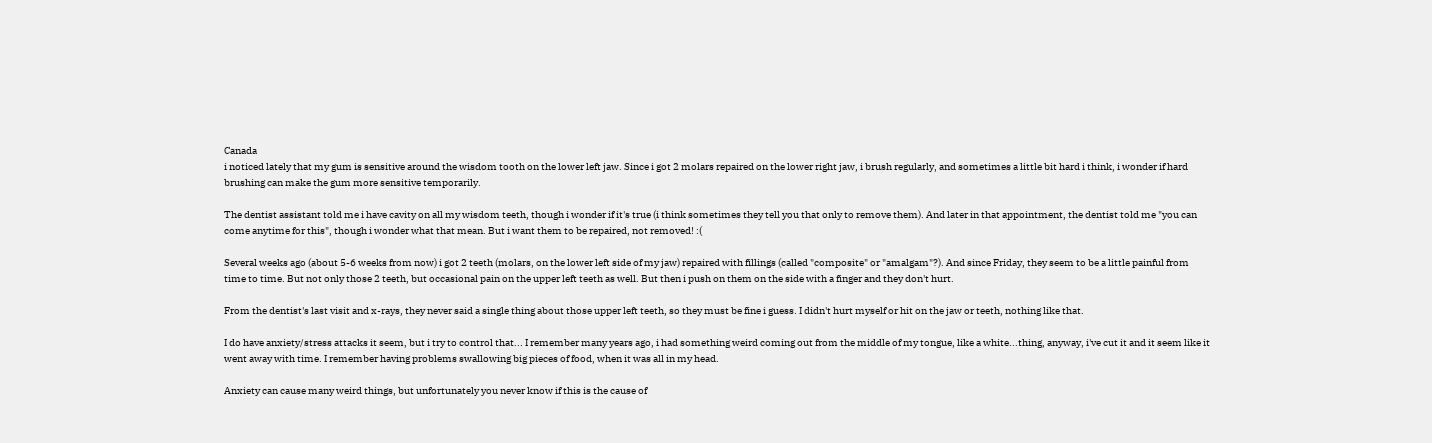Canada
i noticed lately that my gum is sensitive around the wisdom tooth on the lower left jaw. Since i got 2 molars repaired on the lower right jaw, i brush regularly, and sometimes a little bit hard i think, i wonder if hard brushing can make the gum more sensitive temporarily.

The dentist assistant told me i have cavity on all my wisdom teeth, though i wonder if it's true (i think sometimes they tell you that only to remove them). And later in that appointment, the dentist told me "you can come anytime for this", though i wonder what that mean. But i want them to be repaired, not removed! :(

Several weeks ago (about 5-6 weeks from now) i got 2 teeth (molars, on the lower left side of my jaw) repaired with fillings (called "composite" or "amalgam"?). And since Friday, they seem to be a little painful from time to time. But not only those 2 teeth, but occasional pain on the upper left teeth as well. But then i push on them on the side with a finger and they don't hurt.

From the dentist's last visit and x-rays, they never said a single thing about those upper left teeth, so they must be fine i guess. I didn't hurt myself or hit on the jaw or teeth, nothing like that.

I do have anxiety/stress attacks it seem, but i try to control that... I remember many years ago, i had something weird coming out from the middle of my tongue, like a white...thing, anyway, i've cut it and it seem like it went away with time. I remember having problems swallowing big pieces of food, when it was all in my head.

Anxiety can cause many weird things, but unfortunately you never know if this is the cause of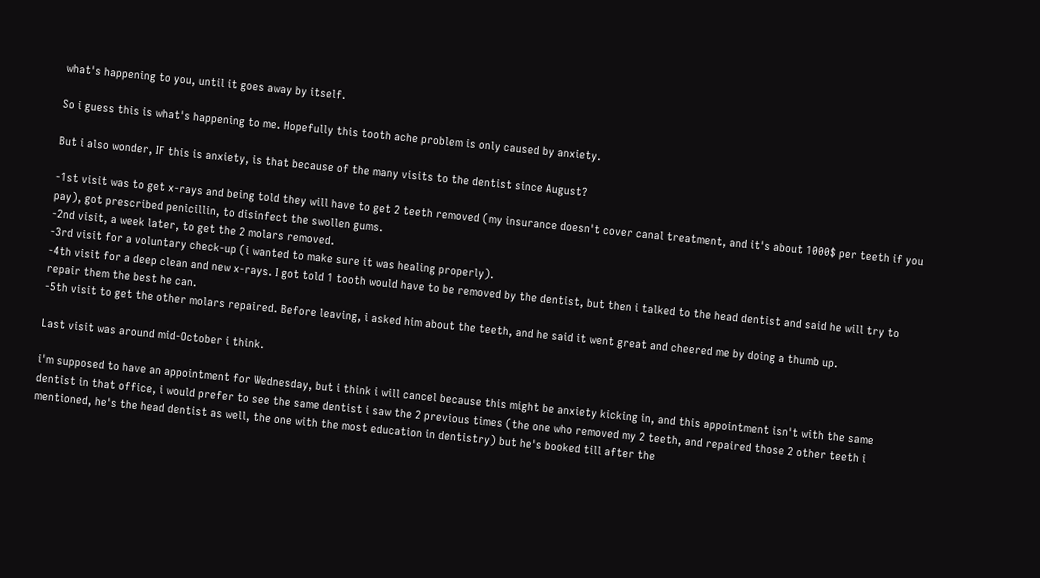what's happening to you, until it goes away by itself.

So i guess this is what's happening to me. Hopefully this tooth ache problem is only caused by anxiety.

But i also wonder, IF this is anxiety, is that because of the many visits to the dentist since August?

-1st visit was to get x-rays and being told they will have to get 2 teeth removed (my insurance doesn't cover canal treatment, and it's about 1000$ per teeth if you pay), got prescribed penicillin, to disinfect the swollen gums.
-2nd visit, a week later, to get the 2 molars removed.
-3rd visit for a voluntary check-up (i wanted to make sure it was healing properly).
-4th visit for a deep clean and new x-rays. I got told 1 tooth would have to be removed by the dentist, but then i talked to the head dentist and said he will try to repair them the best he can.
-5th visit to get the other molars repaired. Before leaving, i asked him about the teeth, and he said it went great and cheered me by doing a thumb up.

Last visit was around mid-October i think.

i'm supposed to have an appointment for Wednesday, but i think i will cancel because this might be anxiety kicking in, and this appointment isn't with the same dentist in that office, i would prefer to see the same dentist i saw the 2 previous times (the one who removed my 2 teeth, and repaired those 2 other teeth i mentioned, he's the head dentist as well, the one with the most education in dentistry) but he's booked till after the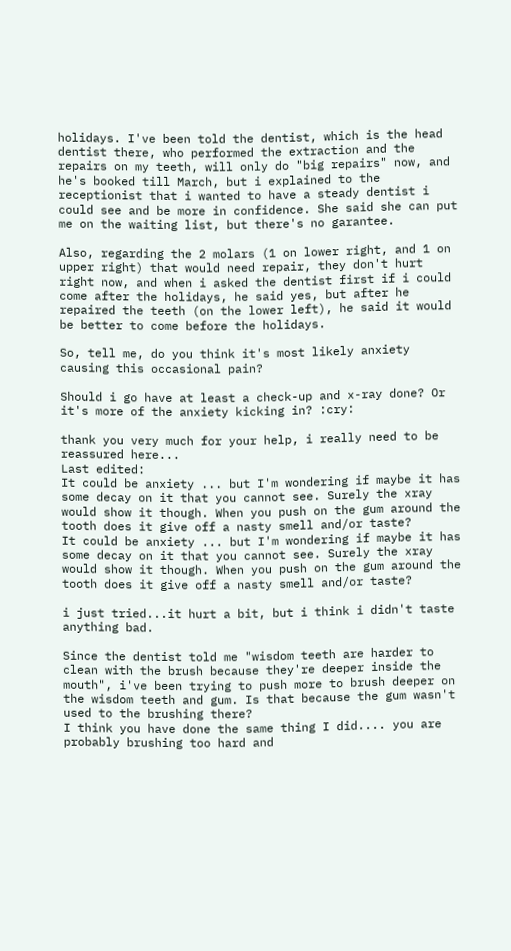holidays. I've been told the dentist, which is the head dentist there, who performed the extraction and the repairs on my teeth, will only do "big repairs" now, and he's booked till March, but i explained to the receptionist that i wanted to have a steady dentist i could see and be more in confidence. She said she can put me on the waiting list, but there's no garantee.

Also, regarding the 2 molars (1 on lower right, and 1 on upper right) that would need repair, they don't hurt right now, and when i asked the dentist first if i could come after the holidays, he said yes, but after he repaired the teeth (on the lower left), he said it would be better to come before the holidays.

So, tell me, do you think it's most likely anxiety causing this occasional pain?

Should i go have at least a check-up and x-ray done? Or it's more of the anxiety kicking in? :cry:

thank you very much for your help, i really need to be reassured here...
Last edited:
It could be anxiety ... but I'm wondering if maybe it has some decay on it that you cannot see. Surely the xray would show it though. When you push on the gum around the tooth does it give off a nasty smell and/or taste?
It could be anxiety ... but I'm wondering if maybe it has some decay on it that you cannot see. Surely the xray would show it though. When you push on the gum around the tooth does it give off a nasty smell and/or taste?

i just tried...it hurt a bit, but i think i didn't taste anything bad.

Since the dentist told me "wisdom teeth are harder to clean with the brush because they're deeper inside the mouth", i've been trying to push more to brush deeper on the wisdom teeth and gum. Is that because the gum wasn't used to the brushing there?
I think you have done the same thing I did.... you are probably brushing too hard and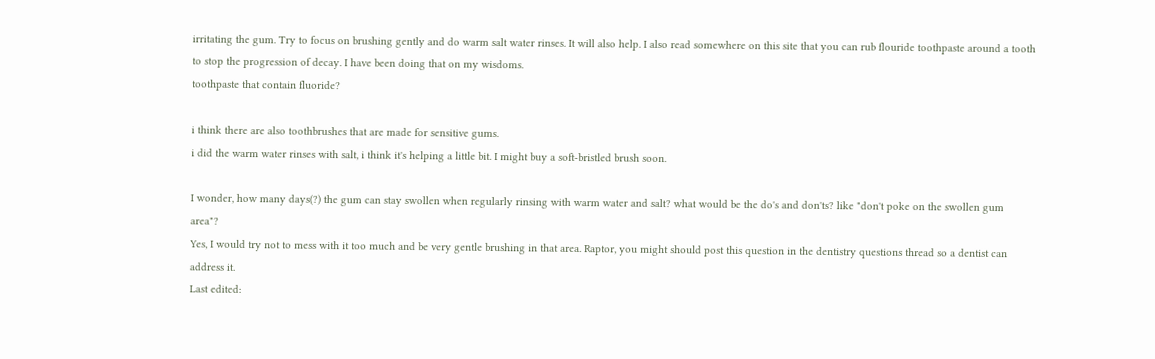irritating the gum. Try to focus on brushing gently and do warm salt water rinses. It will also help. I also read somewhere on this site that you can rub flouride toothpaste around a tooth to stop the progression of decay. I have been doing that on my wisdoms.
toothpaste that contain fluoride?

i think there are also toothbrushes that are made for sensitive gums.
i did the warm water rinses with salt, i think it's helping a little bit. I might buy a soft-bristled brush soon.

I wonder, how many days(?) the gum can stay swollen when regularly rinsing with warm water and salt? what would be the do's and don'ts? like "don't poke on the swollen gum area"?
Yes, I would try not to mess with it too much and be very gentle brushing in that area. Raptor, you might should post this question in the dentistry questions thread so a dentist can address it.
Last edited: